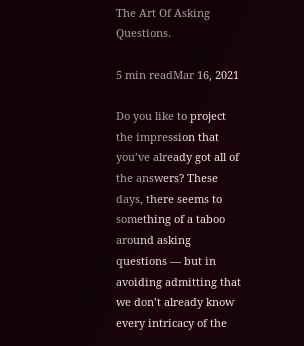The Art Of Asking Questions.

5 min readMar 16, 2021

Do you like to project the impression that you’ve already got all of the answers? These days, there seems to something of a taboo around asking questions — but in avoiding admitting that we don’t already know every intricacy of the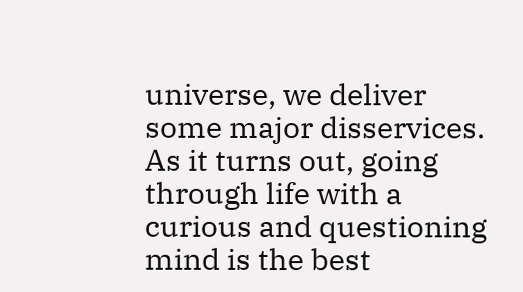universe, we deliver some major disservices. As it turns out, going through life with a curious and questioning mind is the best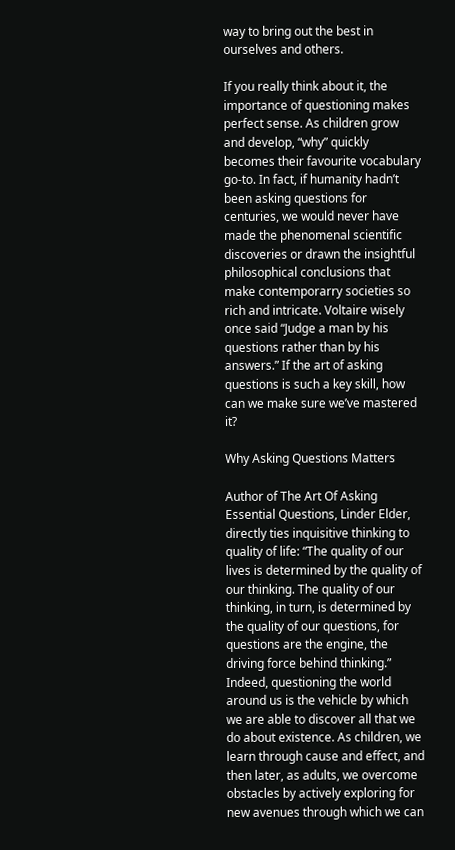way to bring out the best in ourselves and others.

If you really think about it, the importance of questioning makes perfect sense. As children grow and develop, “why” quickly becomes their favourite vocabulary go-to. In fact, if humanity hadn’t been asking questions for centuries, we would never have made the phenomenal scientific discoveries or drawn the insightful philosophical conclusions that make contemporarry societies so rich and intricate. Voltaire wisely once said “Judge a man by his questions rather than by his answers.” If the art of asking questions is such a key skill, how can we make sure we’ve mastered it?

Why Asking Questions Matters

Author of The Art Of Asking Essential Questions, Linder Elder, directly ties inquisitive thinking to quality of life: “The quality of our lives is determined by the quality of our thinking. The quality of our thinking, in turn, is determined by the quality of our questions, for questions are the engine, the driving force behind thinking.” Indeed, questioning the world around us is the vehicle by which we are able to discover all that we do about existence. As children, we learn through cause and effect, and then later, as adults, we overcome obstacles by actively exploring for new avenues through which we can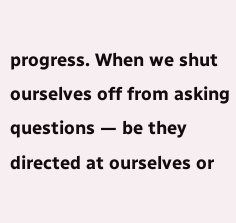progress. When we shut ourselves off from asking questions — be they directed at ourselves or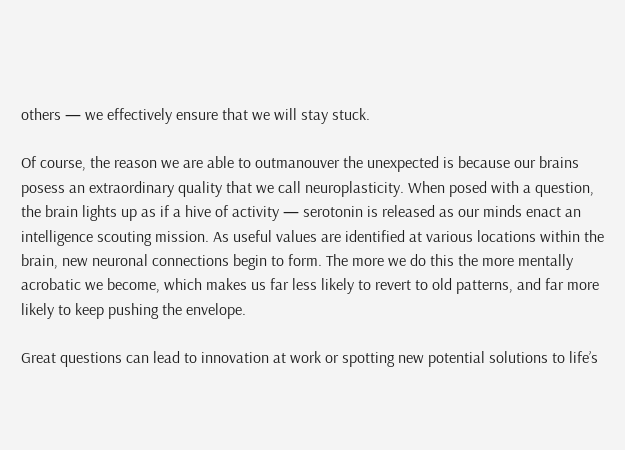others — we effectively ensure that we will stay stuck.

Of course, the reason we are able to outmanouver the unexpected is because our brains posess an extraordinary quality that we call neuroplasticity. When posed with a question, the brain lights up as if a hive of activity — serotonin is released as our minds enact an intelligence scouting mission. As useful values are identified at various locations within the brain, new neuronal connections begin to form. The more we do this the more mentally acrobatic we become, which makes us far less likely to revert to old patterns, and far more likely to keep pushing the envelope.

Great questions can lead to innovation at work or spotting new potential solutions to life’s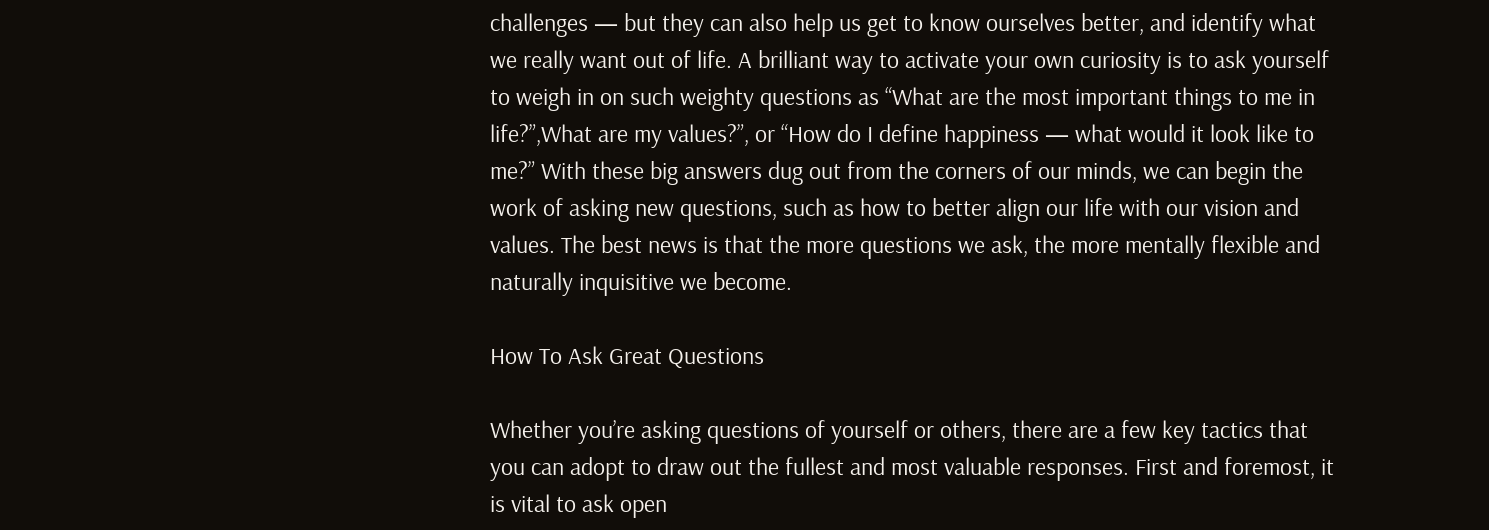challenges — but they can also help us get to know ourselves better, and identify what we really want out of life. A brilliant way to activate your own curiosity is to ask yourself to weigh in on such weighty questions as “What are the most important things to me in life?”,What are my values?”, or “How do I define happiness — what would it look like to me?” With these big answers dug out from the corners of our minds, we can begin the work of asking new questions, such as how to better align our life with our vision and values. The best news is that the more questions we ask, the more mentally flexible and naturally inquisitive we become.

How To Ask Great Questions

Whether you’re asking questions of yourself or others, there are a few key tactics that you can adopt to draw out the fullest and most valuable responses. First and foremost, it is vital to ask open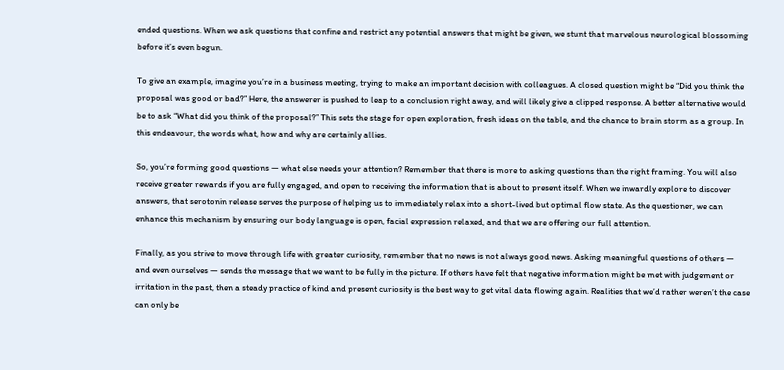ended questions. When we ask questions that confine and restrict any potential answers that might be given, we stunt that marvelous neurological blossoming before it’s even begun.

To give an example, imagine you’re in a business meeting, trying to make an important decision with colleagues. A closed question might be “Did you think the proposal was good or bad?” Here, the answerer is pushed to leap to a conclusion right away, and will likely give a clipped response. A better alternative would be to ask “What did you think of the proposal?” This sets the stage for open exploration, fresh ideas on the table, and the chance to brain storm as a group. In this endeavour, the words what, how and why are certainly allies.

So, you’re forming good questions — what else needs your attention? Remember that there is more to asking questions than the right framing. You will also receive greater rewards if you are fully engaged, and open to receiving the information that is about to present itself. When we inwardly explore to discover answers, that serotonin release serves the purpose of helping us to immediately relax into a short-lived but optimal flow state. As the questioner, we can enhance this mechanism by ensuring our body language is open, facial expression relaxed, and that we are offering our full attention.

Finally, as you strive to move through life with greater curiosity, remember that no news is not always good news. Asking meaningful questions of others — and even ourselves — sends the message that we want to be fully in the picture. If others have felt that negative information might be met with judgement or irritation in the past, then a steady practice of kind and present curiosity is the best way to get vital data flowing again. Realities that we’d rather weren’t the case can only be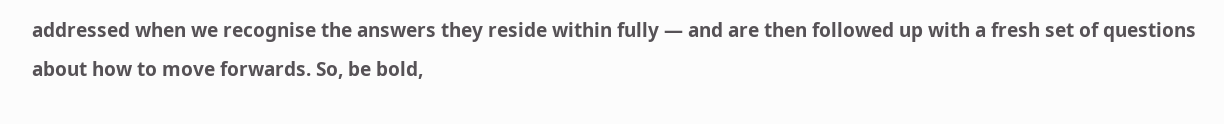addressed when we recognise the answers they reside within fully — and are then followed up with a fresh set of questions about how to move forwards. So, be bold,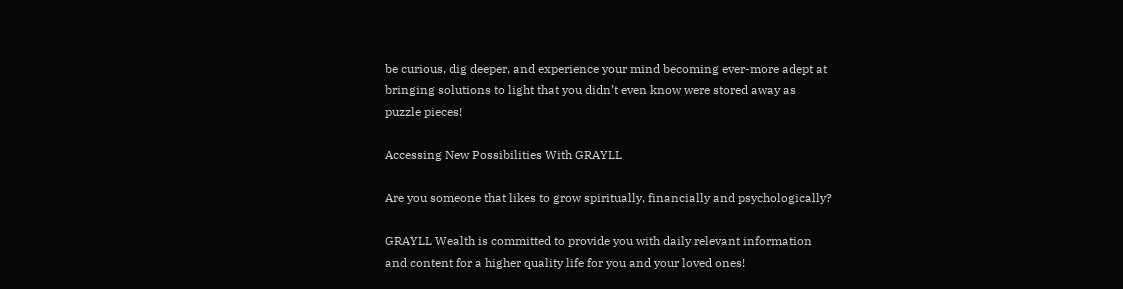be curious, dig deeper, and experience your mind becoming ever-more adept at bringing solutions to light that you didn’t even know were stored away as puzzle pieces!

Accessing New Possibilities With GRAYLL

Are you someone that likes to grow spiritually, financially and psychologically?

GRAYLL Wealth is committed to provide you with daily relevant information and content for a higher quality life for you and your loved ones!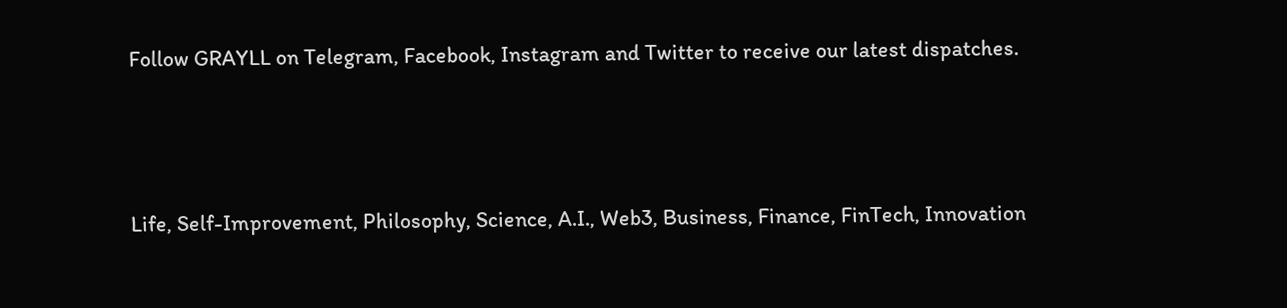Follow GRAYLL on Telegram, Facebook, Instagram and Twitter to receive our latest dispatches.




Life, Self-Improvement, Philosophy, Science, A.I., Web3, Business, Finance, FinTech, Innovation